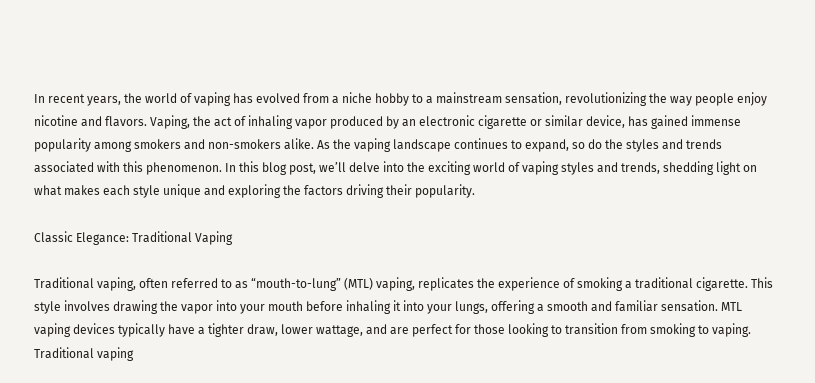In recent years, the world of vaping has evolved from a niche hobby to a mainstream sensation, revolutionizing the way people enjoy nicotine and flavors. Vaping, the act of inhaling vapor produced by an electronic cigarette or similar device, has gained immense popularity among smokers and non-smokers alike. As the vaping landscape continues to expand, so do the styles and trends associated with this phenomenon. In this blog post, we’ll delve into the exciting world of vaping styles and trends, shedding light on what makes each style unique and exploring the factors driving their popularity.

Classic Elegance: Traditional Vaping

Traditional vaping, often referred to as “mouth-to-lung” (MTL) vaping, replicates the experience of smoking a traditional cigarette. This style involves drawing the vapor into your mouth before inhaling it into your lungs, offering a smooth and familiar sensation. MTL vaping devices typically have a tighter draw, lower wattage, and are perfect for those looking to transition from smoking to vaping. Traditional vaping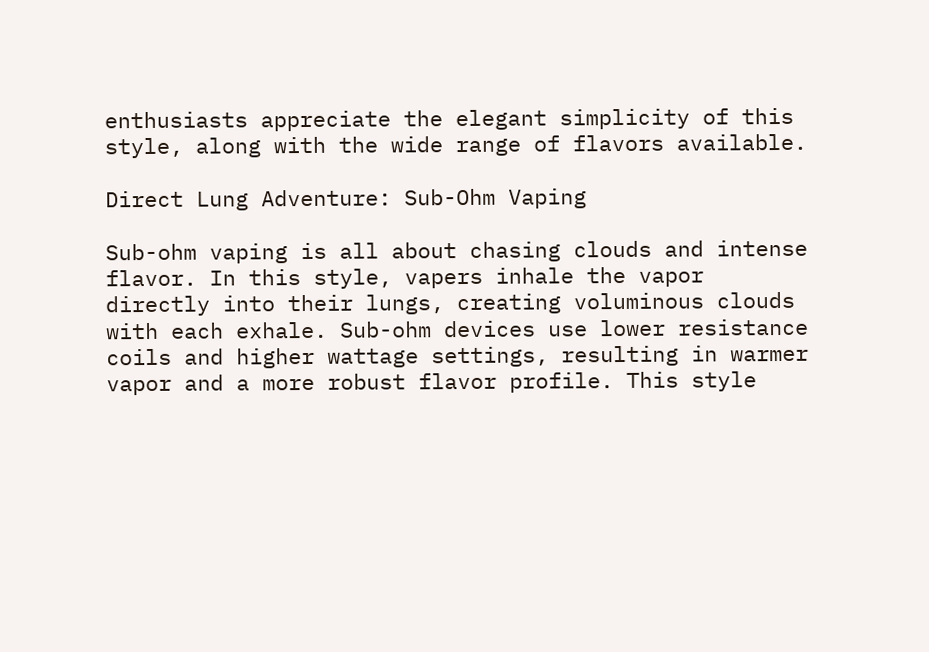enthusiasts appreciate the elegant simplicity of this style, along with the wide range of flavors available.

Direct Lung Adventure: Sub-Ohm Vaping

Sub-ohm vaping is all about chasing clouds and intense flavor. In this style, vapers inhale the vapor directly into their lungs, creating voluminous clouds with each exhale. Sub-ohm devices use lower resistance coils and higher wattage settings, resulting in warmer vapor and a more robust flavor profile. This style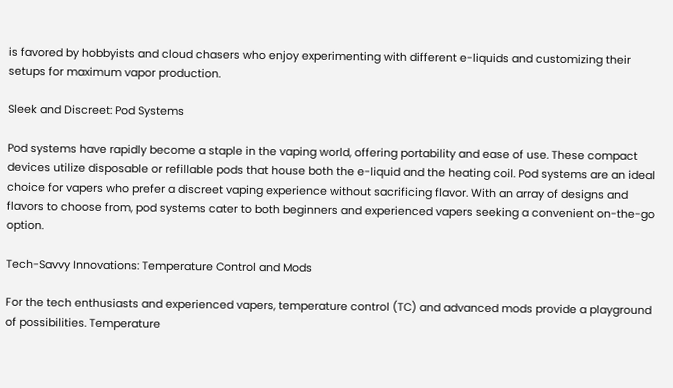is favored by hobbyists and cloud chasers who enjoy experimenting with different e-liquids and customizing their setups for maximum vapor production.

Sleek and Discreet: Pod Systems

Pod systems have rapidly become a staple in the vaping world, offering portability and ease of use. These compact devices utilize disposable or refillable pods that house both the e-liquid and the heating coil. Pod systems are an ideal choice for vapers who prefer a discreet vaping experience without sacrificing flavor. With an array of designs and flavors to choose from, pod systems cater to both beginners and experienced vapers seeking a convenient on-the-go option.

Tech-Savvy Innovations: Temperature Control and Mods

For the tech enthusiasts and experienced vapers, temperature control (TC) and advanced mods provide a playground of possibilities. Temperature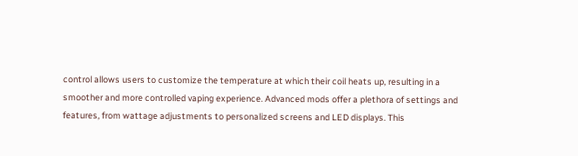control allows users to customize the temperature at which their coil heats up, resulting in a smoother and more controlled vaping experience. Advanced mods offer a plethora of settings and features, from wattage adjustments to personalized screens and LED displays. This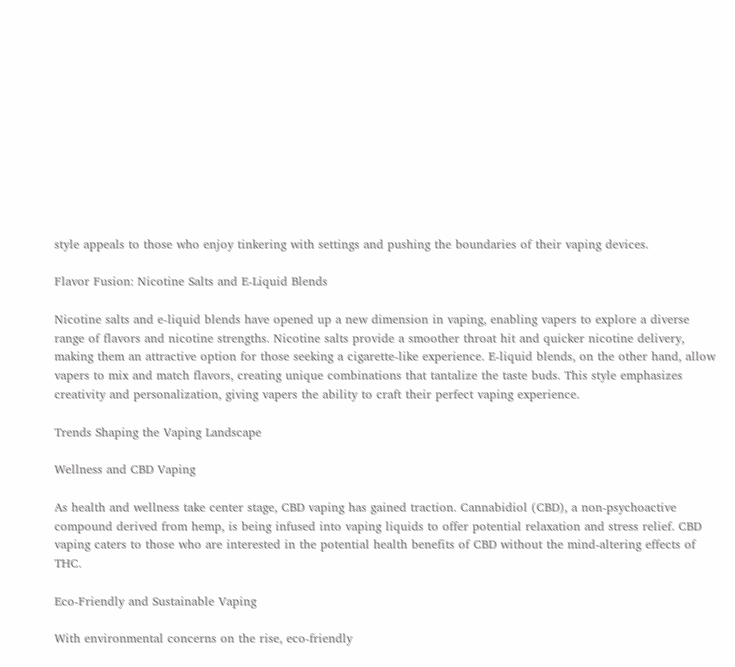style appeals to those who enjoy tinkering with settings and pushing the boundaries of their vaping devices.

Flavor Fusion: Nicotine Salts and E-Liquid Blends

Nicotine salts and e-liquid blends have opened up a new dimension in vaping, enabling vapers to explore a diverse range of flavors and nicotine strengths. Nicotine salts provide a smoother throat hit and quicker nicotine delivery, making them an attractive option for those seeking a cigarette-like experience. E-liquid blends, on the other hand, allow vapers to mix and match flavors, creating unique combinations that tantalize the taste buds. This style emphasizes creativity and personalization, giving vapers the ability to craft their perfect vaping experience.

Trends Shaping the Vaping Landscape

Wellness and CBD Vaping

As health and wellness take center stage, CBD vaping has gained traction. Cannabidiol (CBD), a non-psychoactive compound derived from hemp, is being infused into vaping liquids to offer potential relaxation and stress relief. CBD vaping caters to those who are interested in the potential health benefits of CBD without the mind-altering effects of THC.

Eco-Friendly and Sustainable Vaping

With environmental concerns on the rise, eco-friendly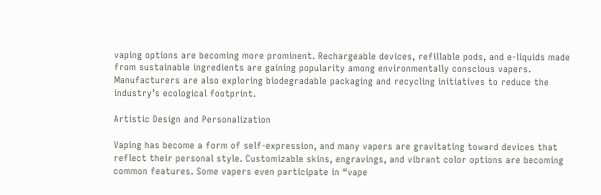vaping options are becoming more prominent. Rechargeable devices, refillable pods, and e-liquids made from sustainable ingredients are gaining popularity among environmentally conscious vapers. Manufacturers are also exploring biodegradable packaging and recycling initiatives to reduce the industry’s ecological footprint.

Artistic Design and Personalization

Vaping has become a form of self-expression, and many vapers are gravitating toward devices that reflect their personal style. Customizable skins, engravings, and vibrant color options are becoming common features. Some vapers even participate in “vape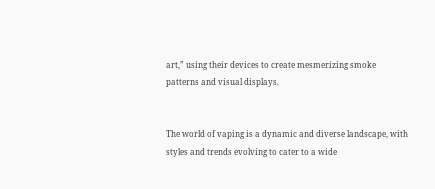art,” using their devices to create mesmerizing smoke patterns and visual displays.


The world of vaping is a dynamic and diverse landscape, with styles and trends evolving to cater to a wide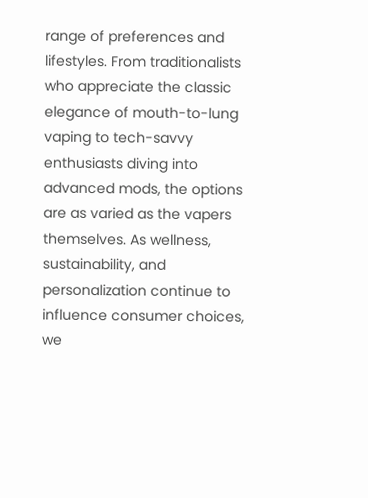range of preferences and lifestyles. From traditionalists who appreciate the classic elegance of mouth-to-lung vaping to tech-savvy enthusiasts diving into advanced mods, the options are as varied as the vapers themselves. As wellness, sustainability, and personalization continue to influence consumer choices, we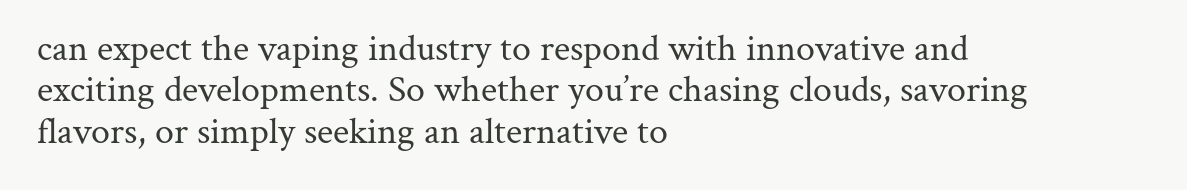can expect the vaping industry to respond with innovative and exciting developments. So whether you’re chasing clouds, savoring flavors, or simply seeking an alternative to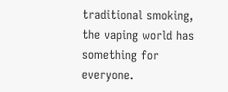traditional smoking, the vaping world has something for everyone.